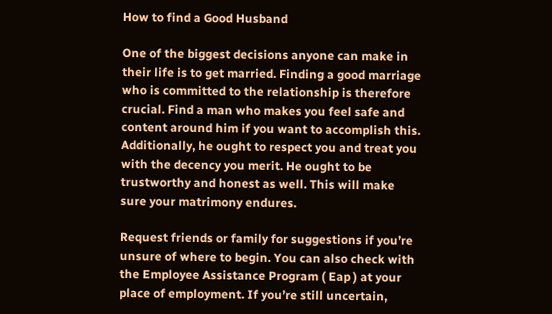How to find a Good Husband

One of the biggest decisions anyone can make in their life is to get married. Finding a good marriage who is committed to the relationship is therefore crucial. Find a man who makes you feel safe and content around him if you want to accomplish this. Additionally, he ought to respect you and treat you with the decency you merit. He ought to be trustworthy and honest as well. This will make sure your matrimony endures.

Request friends or family for suggestions if you’re unsure of where to begin. You can also check with the Employee Assistance Program ( Eap ) at your place of employment. If you’re still uncertain,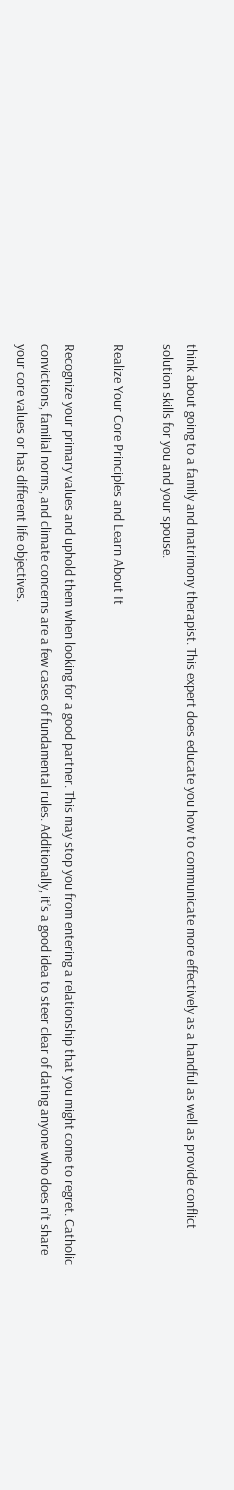think about going to a family and matrimony therapist. This expert does educate you how to communicate more effectively as a handful as well as provide conflict solution skills for you and your spouse.

Realize Your Core Principles and Learn About It

Recognize your primary values and uphold them when looking for a good partner. This may stop you from entering a relationship that you might come to regret. Catholic convictions, familial norms, and climate concerns are a few cases of fundamental rules. Additionally, it’s a good idea to steer clear of dating anyone who does n’t share your core values or has different life objectives.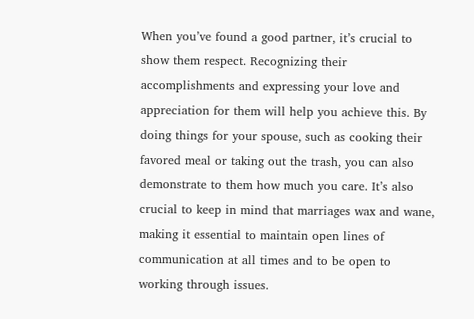When you’ve found a good partner, it’s crucial to show them respect. Recognizing their accomplishments and expressing your love and appreciation for them will help you achieve this. By doing things for your spouse, such as cooking their favored meal or taking out the trash, you can also demonstrate to them how much you care. It’s also crucial to keep in mind that marriages wax and wane, making it essential to maintain open lines of communication at all times and to be open to working through issues.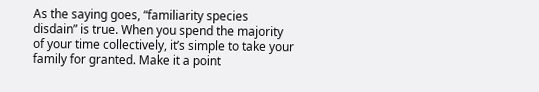As the saying goes, “familiarity species disdain” is true. When you spend the majority of your time collectively, it’s simple to take your family for granted. Make it a point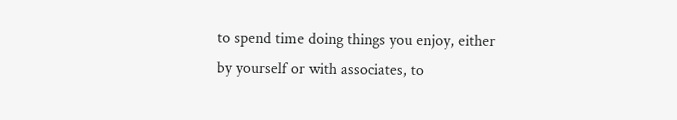to spend time doing things you enjoy, either by yourself or with associates, to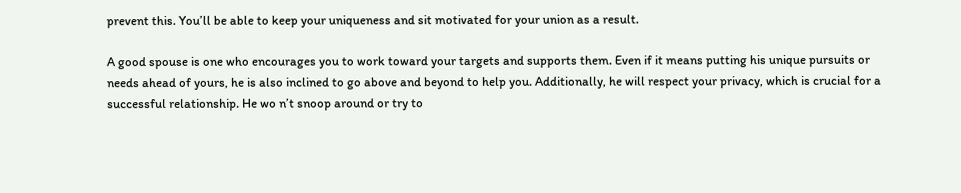prevent this. You’ll be able to keep your uniqueness and sit motivated for your union as a result.

A good spouse is one who encourages you to work toward your targets and supports them. Even if it means putting his unique pursuits or needs ahead of yours, he is also inclined to go above and beyond to help you. Additionally, he will respect your privacy, which is crucial for a successful relationship. He wo n’t snoop around or try to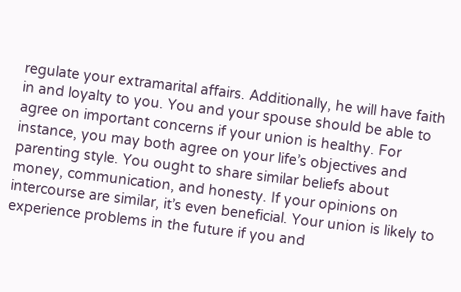regulate your extramarital affairs. Additionally, he will have faith in and loyalty to you. You and your spouse should be able to agree on important concerns if your union is healthy. For instance, you may both agree on your life’s objectives and parenting style. You ought to share similar beliefs about money, communication, and honesty. If your opinions on intercourse are similar, it’s even beneficial. Your union is likely to experience problems in the future if you and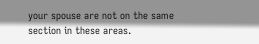your spouse are not on the same section in these areas.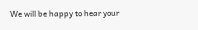We will be happy to hear your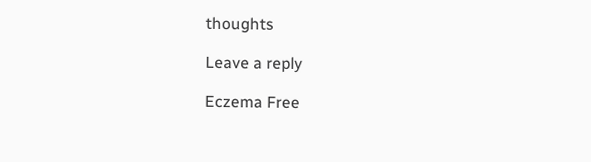thoughts

Leave a reply

Eczema Free